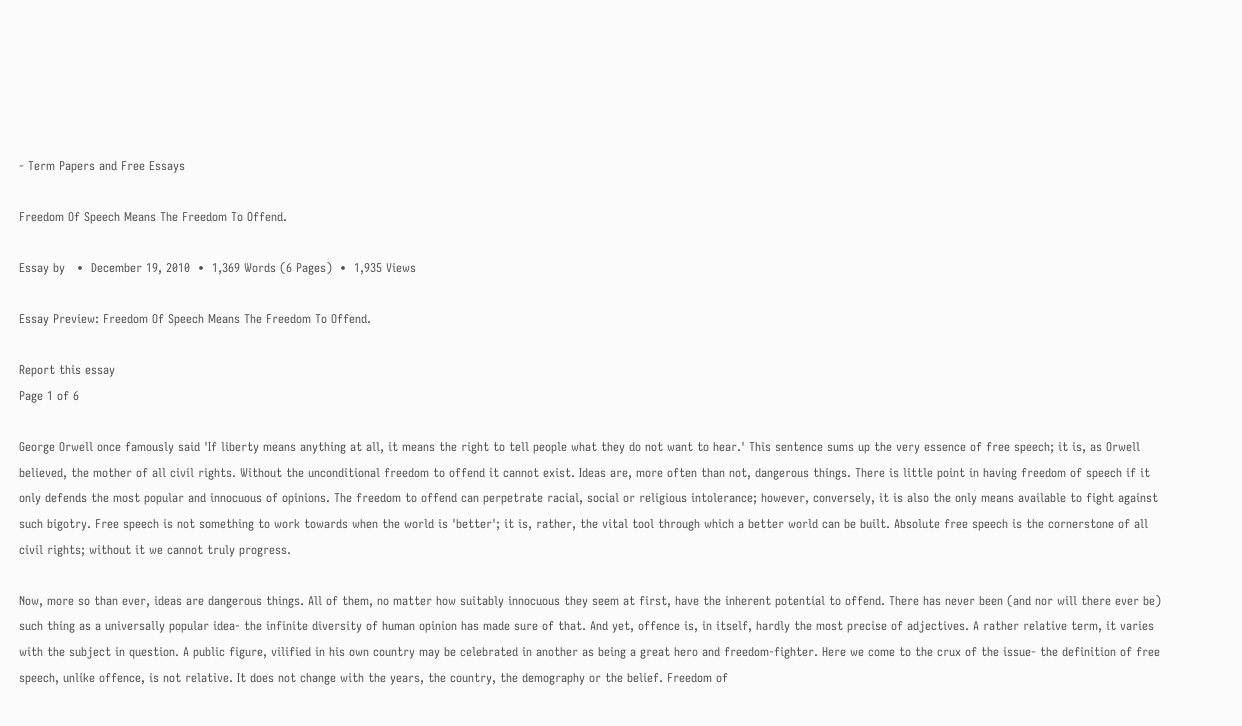- Term Papers and Free Essays

Freedom Of Speech Means The Freedom To Offend.

Essay by   •  December 19, 2010  •  1,369 Words (6 Pages)  •  1,935 Views

Essay Preview: Freedom Of Speech Means The Freedom To Offend.

Report this essay
Page 1 of 6

George Orwell once famously said 'If liberty means anything at all, it means the right to tell people what they do not want to hear.' This sentence sums up the very essence of free speech; it is, as Orwell believed, the mother of all civil rights. Without the unconditional freedom to offend it cannot exist. Ideas are, more often than not, dangerous things. There is little point in having freedom of speech if it only defends the most popular and innocuous of opinions. The freedom to offend can perpetrate racial, social or religious intolerance; however, conversely, it is also the only means available to fight against such bigotry. Free speech is not something to work towards when the world is 'better'; it is, rather, the vital tool through which a better world can be built. Absolute free speech is the cornerstone of all civil rights; without it we cannot truly progress.

Now, more so than ever, ideas are dangerous things. All of them, no matter how suitably innocuous they seem at first, have the inherent potential to offend. There has never been (and nor will there ever be) such thing as a universally popular idea- the infinite diversity of human opinion has made sure of that. And yet, offence is, in itself, hardly the most precise of adjectives. A rather relative term, it varies with the subject in question. A public figure, vilified in his own country may be celebrated in another as being a great hero and freedom-fighter. Here we come to the crux of the issue- the definition of free speech, unlike offence, is not relative. It does not change with the years, the country, the demography or the belief. Freedom of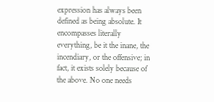expression has always been defined as being absolute. It encompasses literally everything, be it the inane, the incendiary, or the offensive; in fact, it exists solely because of the above. No one needs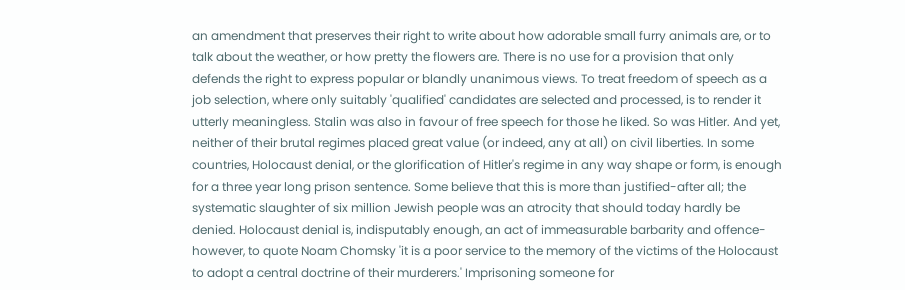an amendment that preserves their right to write about how adorable small furry animals are, or to talk about the weather, or how pretty the flowers are. There is no use for a provision that only defends the right to express popular or blandly unanimous views. To treat freedom of speech as a job selection, where only suitably 'qualified' candidates are selected and processed, is to render it utterly meaningless. Stalin was also in favour of free speech for those he liked. So was Hitler. And yet, neither of their brutal regimes placed great value (or indeed, any at all) on civil liberties. In some countries, Holocaust denial, or the glorification of Hitler's regime in any way shape or form, is enough for a three year long prison sentence. Some believe that this is more than justified-after all; the systematic slaughter of six million Jewish people was an atrocity that should today hardly be denied. Holocaust denial is, indisputably enough, an act of immeasurable barbarity and offence- however, to quote Noam Chomsky 'it is a poor service to the memory of the victims of the Holocaust to adopt a central doctrine of their murderers.' Imprisoning someone for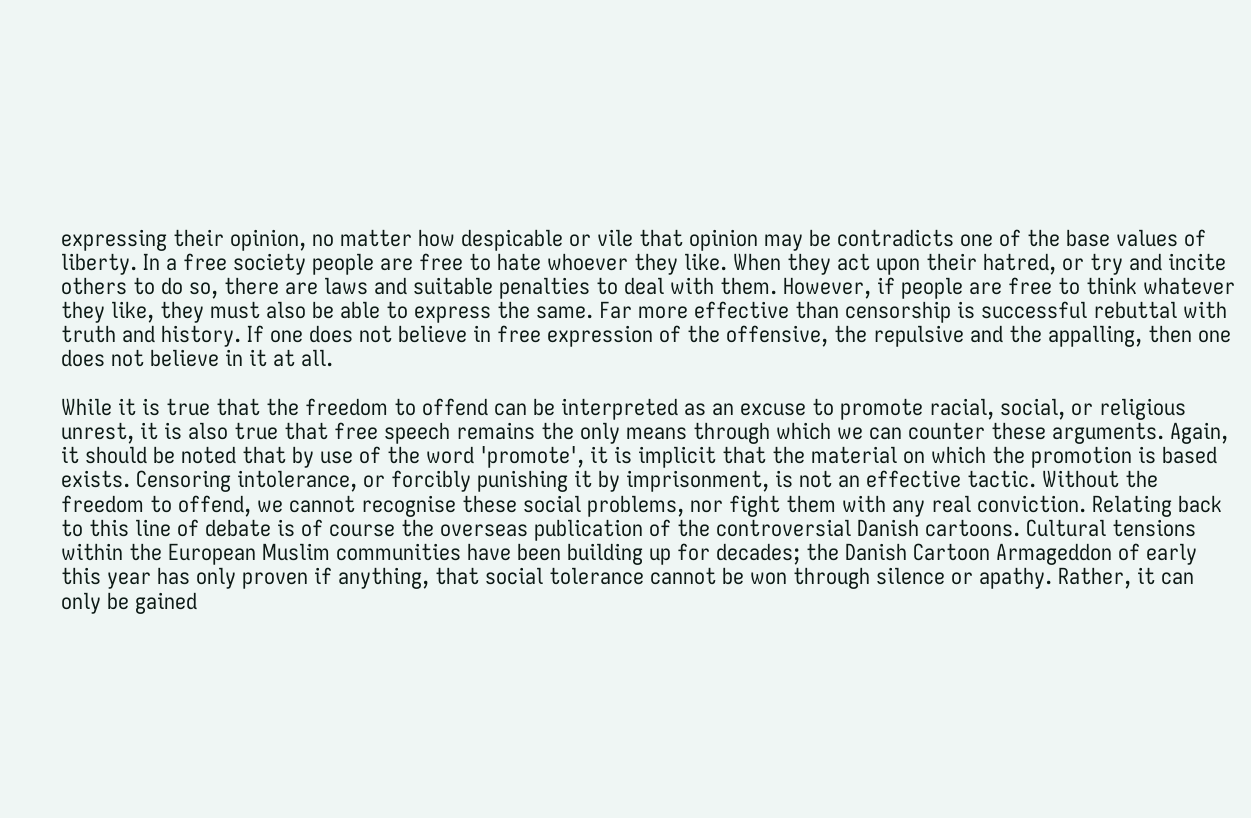expressing their opinion, no matter how despicable or vile that opinion may be contradicts one of the base values of liberty. In a free society people are free to hate whoever they like. When they act upon their hatred, or try and incite others to do so, there are laws and suitable penalties to deal with them. However, if people are free to think whatever they like, they must also be able to express the same. Far more effective than censorship is successful rebuttal with truth and history. If one does not believe in free expression of the offensive, the repulsive and the appalling, then one does not believe in it at all.

While it is true that the freedom to offend can be interpreted as an excuse to promote racial, social, or religious unrest, it is also true that free speech remains the only means through which we can counter these arguments. Again, it should be noted that by use of the word 'promote', it is implicit that the material on which the promotion is based exists. Censoring intolerance, or forcibly punishing it by imprisonment, is not an effective tactic. Without the freedom to offend, we cannot recognise these social problems, nor fight them with any real conviction. Relating back to this line of debate is of course the overseas publication of the controversial Danish cartoons. Cultural tensions within the European Muslim communities have been building up for decades; the Danish Cartoon Armageddon of early this year has only proven if anything, that social tolerance cannot be won through silence or apathy. Rather, it can only be gained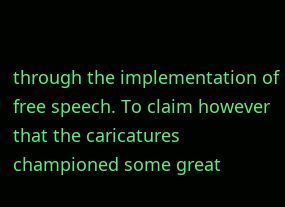through the implementation of free speech. To claim however that the caricatures championed some great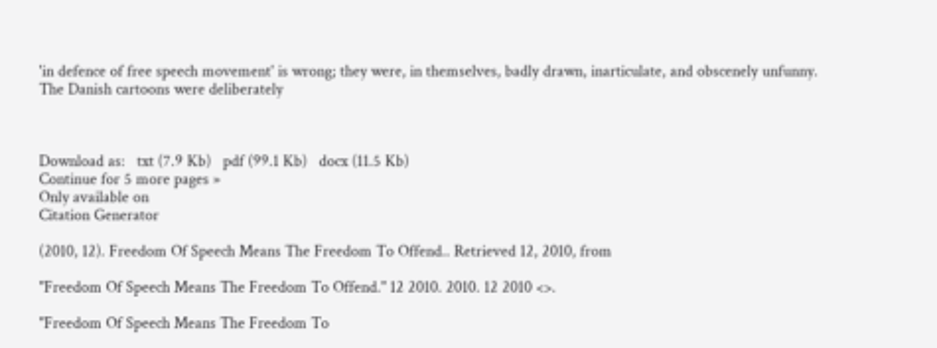'in defence of free speech movement' is wrong; they were, in themselves, badly drawn, inarticulate, and obscenely unfunny. The Danish cartoons were deliberately



Download as:   txt (7.9 Kb)   pdf (99.1 Kb)   docx (11.5 Kb)
Continue for 5 more pages »
Only available on
Citation Generator

(2010, 12). Freedom Of Speech Means The Freedom To Offend.. Retrieved 12, 2010, from

"Freedom Of Speech Means The Freedom To Offend." 12 2010. 2010. 12 2010 <>.

"Freedom Of Speech Means The Freedom To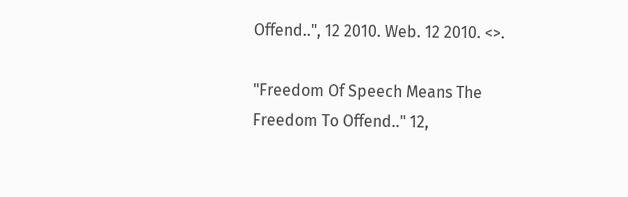Offend..", 12 2010. Web. 12 2010. <>.

"Freedom Of Speech Means The Freedom To Offend.." 12,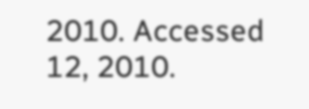2010. Accessed 12, 2010.